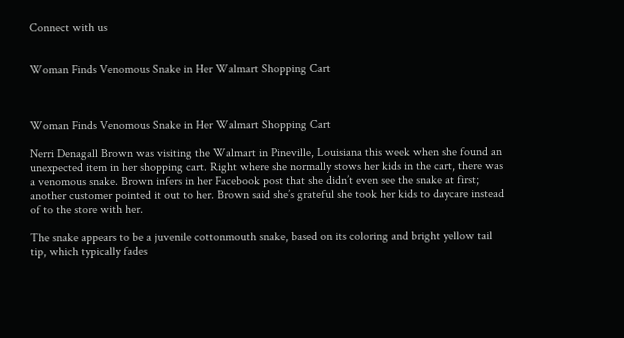Connect with us


Woman Finds Venomous Snake in Her Walmart Shopping Cart



Woman Finds Venomous Snake in Her Walmart Shopping Cart

Nerri Denagall Brown was visiting the Walmart in Pineville, Louisiana this week when she found an unexpected item in her shopping cart. Right where she normally stows her kids in the cart, there was a venomous snake. Brown infers in her Facebook post that she didn’t even see the snake at first; another customer pointed it out to her. Brown said she’s grateful she took her kids to daycare instead of to the store with her.

The snake appears to be a juvenile cottonmouth snake, based on its coloring and bright yellow tail tip, which typically fades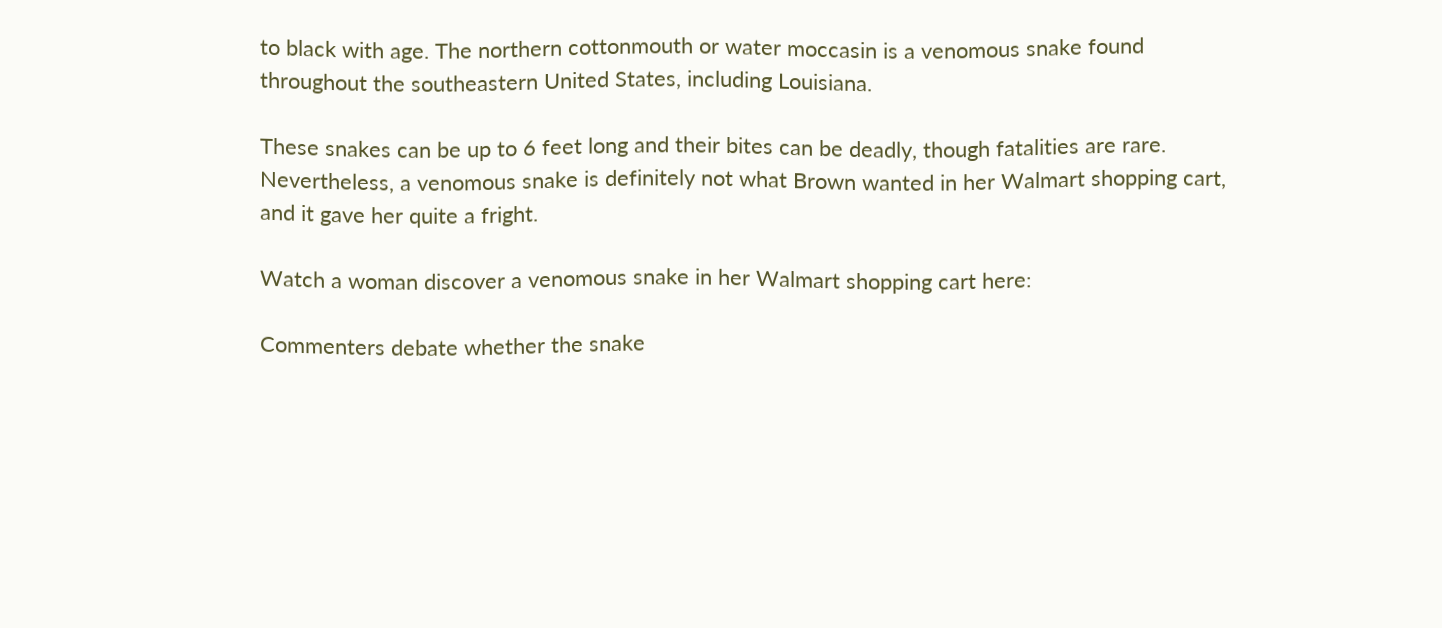to black with age. The northern cottonmouth or water moccasin is a venomous snake found throughout the southeastern United States, including Louisiana.

These snakes can be up to 6 feet long and their bites can be deadly, though fatalities are rare. Nevertheless, a venomous snake is definitely not what Brown wanted in her Walmart shopping cart, and it gave her quite a fright.

Watch a woman discover a venomous snake in her Walmart shopping cart here:

Commenters debate whether the snake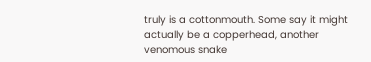truly is a cottonmouth. Some say it might actually be a copperhead, another venomous snake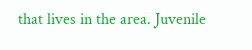that lives in the area. Juvenile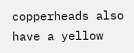copperheads also have a yellow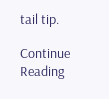tail tip.

Continue Reading